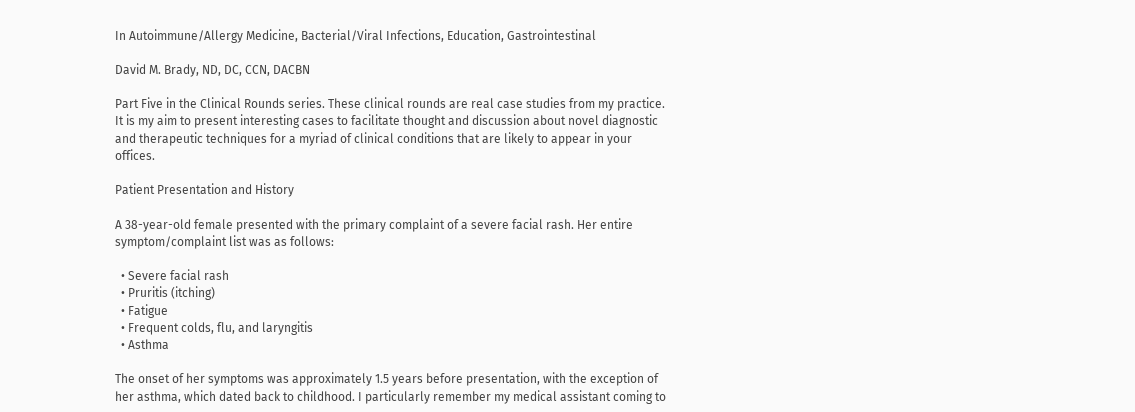In Autoimmune/Allergy Medicine, Bacterial/Viral Infections, Education, Gastrointestinal

David M. Brady, ND, DC, CCN, DACBN

Part Five in the Clinical Rounds series. These clinical rounds are real case studies from my practice. It is my aim to present interesting cases to facilitate thought and discussion about novel diagnostic and therapeutic techniques for a myriad of clinical conditions that are likely to appear in your offices.

Patient Presentation and History

A 38-year-old female presented with the primary complaint of a severe facial rash. Her entire symptom/complaint list was as follows:

  • Severe facial rash
  • Pruritis (itching)
  • Fatigue
  • Frequent colds, flu, and laryngitis
  • Asthma

The onset of her symptoms was approximately 1.5 years before presentation, with the exception of her asthma, which dated back to childhood. I particularly remember my medical assistant coming to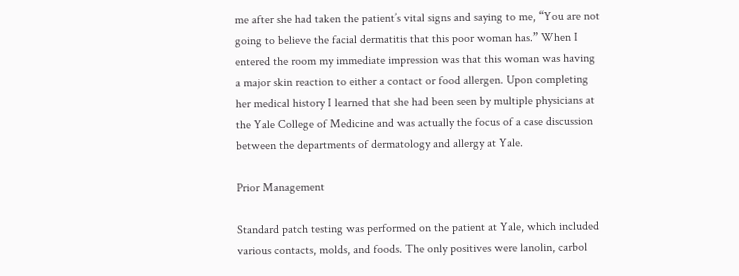me after she had taken the patient’s vital signs and saying to me, “You are not going to believe the facial dermatitis that this poor woman has.” When I entered the room my immediate impression was that this woman was having a major skin reaction to either a contact or food allergen. Upon completing her medical history I learned that she had been seen by multiple physicians at the Yale College of Medicine and was actually the focus of a case discussion between the departments of dermatology and allergy at Yale.

Prior Management

Standard patch testing was performed on the patient at Yale, which included various contacts, molds, and foods. The only positives were lanolin, carbol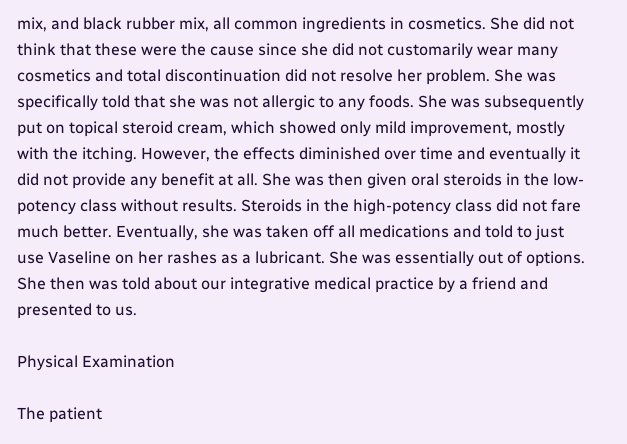mix, and black rubber mix, all common ingredients in cosmetics. She did not think that these were the cause since she did not customarily wear many cosmetics and total discontinuation did not resolve her problem. She was specifically told that she was not allergic to any foods. She was subsequently put on topical steroid cream, which showed only mild improvement, mostly with the itching. However, the effects diminished over time and eventually it did not provide any benefit at all. She was then given oral steroids in the low-potency class without results. Steroids in the high-potency class did not fare much better. Eventually, she was taken off all medications and told to just use Vaseline on her rashes as a lubricant. She was essentially out of options. She then was told about our integrative medical practice by a friend and presented to us.

Physical Examination

The patient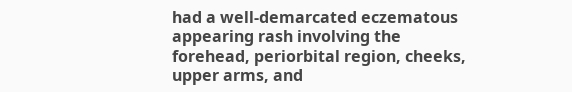had a well-demarcated eczematous appearing rash involving the forehead, periorbital region, cheeks, upper arms, and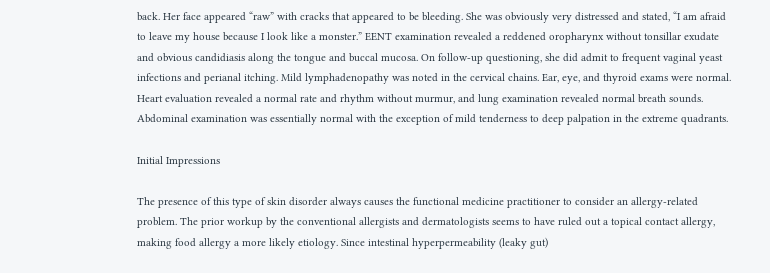back. Her face appeared “raw” with cracks that appeared to be bleeding. She was obviously very distressed and stated, “I am afraid to leave my house because I look like a monster.” EENT examination revealed a reddened oropharynx without tonsillar exudate and obvious candidiasis along the tongue and buccal mucosa. On follow-up questioning, she did admit to frequent vaginal yeast infections and perianal itching. Mild lymphadenopathy was noted in the cervical chains. Ear, eye, and thyroid exams were normal. Heart evaluation revealed a normal rate and rhythm without murmur, and lung examination revealed normal breath sounds. Abdominal examination was essentially normal with the exception of mild tenderness to deep palpation in the extreme quadrants.

Initial Impressions

The presence of this type of skin disorder always causes the functional medicine practitioner to consider an allergy-related problem. The prior workup by the conventional allergists and dermatologists seems to have ruled out a topical contact allergy, making food allergy a more likely etiology. Since intestinal hyperpermeability (leaky gut)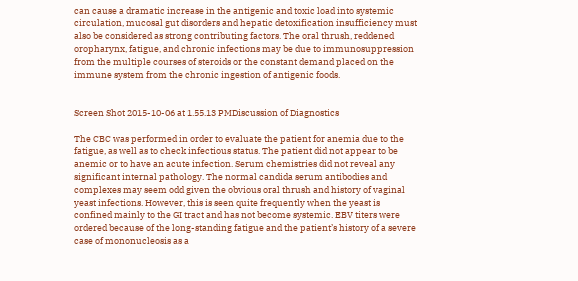can cause a dramatic increase in the antigenic and toxic load into systemic circulation, mucosal gut disorders and hepatic detoxification insufficiency must also be considered as strong contributing factors. The oral thrush, reddened oropharynx, fatigue, and chronic infections may be due to immunosuppression from the multiple courses of steroids or the constant demand placed on the immune system from the chronic ingestion of antigenic foods.


Screen Shot 2015-10-06 at 1.55.13 PMDiscussion of Diagnostics

The CBC was performed in order to evaluate the patient for anemia due to the fatigue, as well as to check infectious status. The patient did not appear to be anemic or to have an acute infection. Serum chemistries did not reveal any significant internal pathology. The normal candida serum antibodies and complexes may seem odd given the obvious oral thrush and history of vaginal yeast infections. However, this is seen quite frequently when the yeast is confined mainly to the GI tract and has not become systemic. EBV titers were ordered because of the long-standing fatigue and the patient’s history of a severe case of mononucleosis as a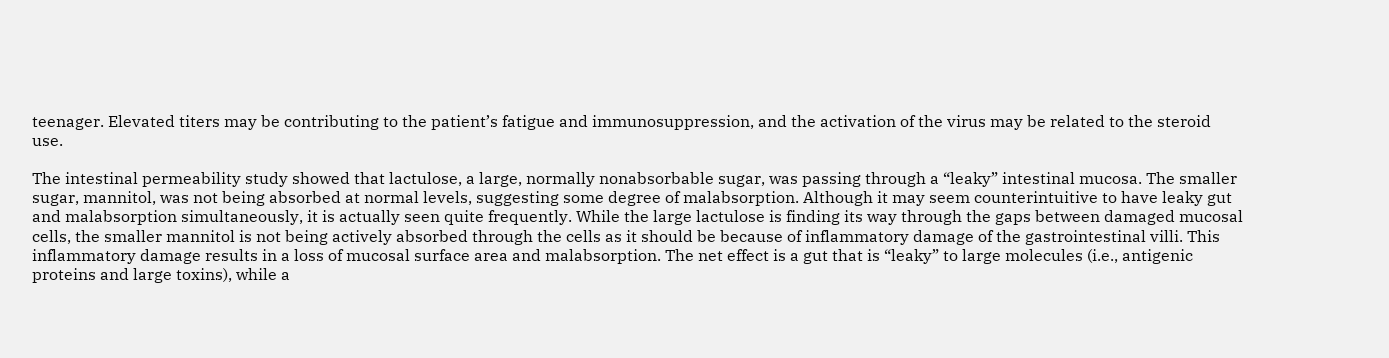teenager. Elevated titers may be contributing to the patient’s fatigue and immunosuppression, and the activation of the virus may be related to the steroid use.

The intestinal permeability study showed that lactulose, a large, normally nonabsorbable sugar, was passing through a “leaky” intestinal mucosa. The smaller sugar, mannitol, was not being absorbed at normal levels, suggesting some degree of malabsorption. Although it may seem counterintuitive to have leaky gut and malabsorption simultaneously, it is actually seen quite frequently. While the large lactulose is finding its way through the gaps between damaged mucosal cells, the smaller mannitol is not being actively absorbed through the cells as it should be because of inflammatory damage of the gastrointestinal villi. This inflammatory damage results in a loss of mucosal surface area and malabsorption. The net effect is a gut that is “leaky” to large molecules (i.e., antigenic proteins and large toxins), while a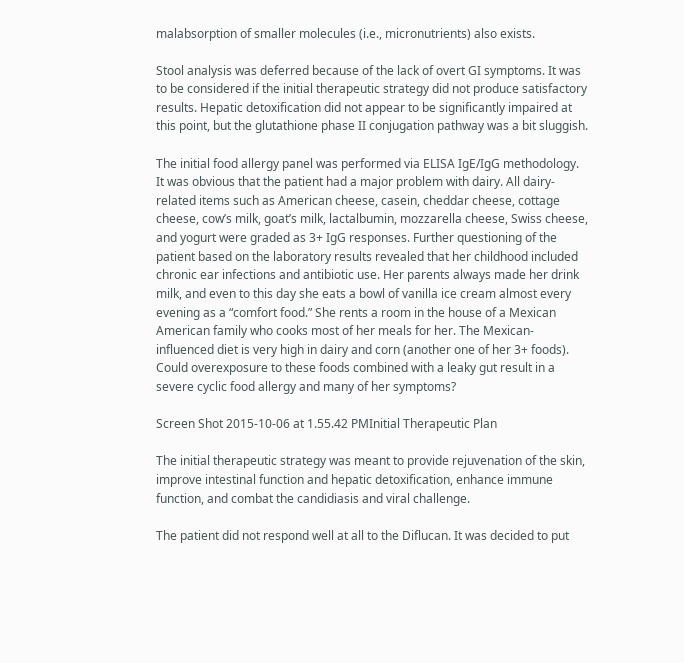malabsorption of smaller molecules (i.e., micronutrients) also exists.

Stool analysis was deferred because of the lack of overt GI symptoms. It was to be considered if the initial therapeutic strategy did not produce satisfactory results. Hepatic detoxification did not appear to be significantly impaired at this point, but the glutathione phase II conjugation pathway was a bit sluggish.

The initial food allergy panel was performed via ELISA IgE/IgG methodology. It was obvious that the patient had a major problem with dairy. All dairy-related items such as American cheese, casein, cheddar cheese, cottage cheese, cow’s milk, goat’s milk, lactalbumin, mozzarella cheese, Swiss cheese, and yogurt were graded as 3+ IgG responses. Further questioning of the patient based on the laboratory results revealed that her childhood included chronic ear infections and antibiotic use. Her parents always made her drink milk, and even to this day she eats a bowl of vanilla ice cream almost every evening as a “comfort food.” She rents a room in the house of a Mexican American family who cooks most of her meals for her. The Mexican-influenced diet is very high in dairy and corn (another one of her 3+ foods). Could overexposure to these foods combined with a leaky gut result in a severe cyclic food allergy and many of her symptoms?

Screen Shot 2015-10-06 at 1.55.42 PMInitial Therapeutic Plan

The initial therapeutic strategy was meant to provide rejuvenation of the skin, improve intestinal function and hepatic detoxification, enhance immune function, and combat the candidiasis and viral challenge.

The patient did not respond well at all to the Diflucan. It was decided to put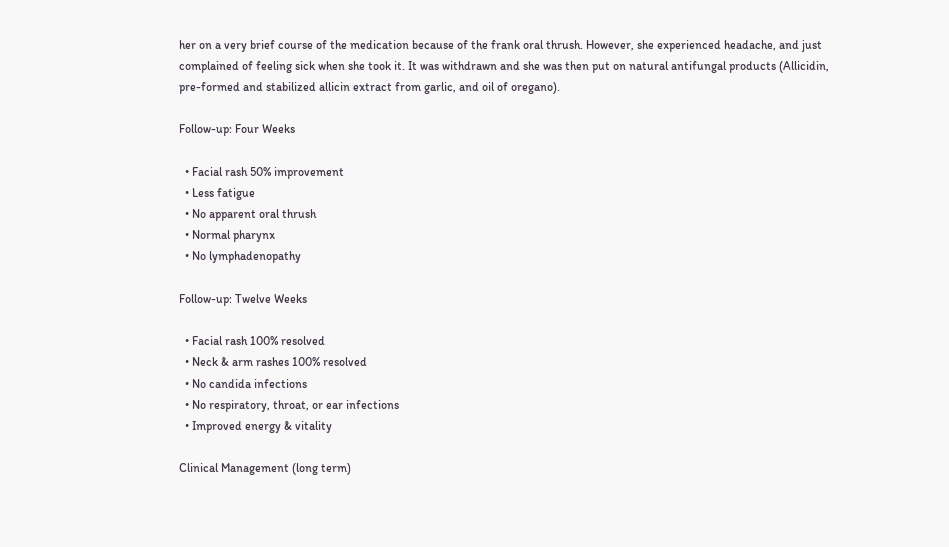her on a very brief course of the medication because of the frank oral thrush. However, she experienced headache, and just complained of feeling sick when she took it. It was withdrawn and she was then put on natural antifungal products (Allicidin, pre-formed and stabilized allicin extract from garlic, and oil of oregano).

Follow-up: Four Weeks

  • Facial rash 50% improvement
  • Less fatigue
  • No apparent oral thrush
  • Normal pharynx
  • No lymphadenopathy

Follow-up: Twelve Weeks

  • Facial rash 100% resolved
  • Neck & arm rashes 100% resolved
  • No candida infections
  • No respiratory, throat, or ear infections
  • Improved energy & vitality

Clinical Management (long term)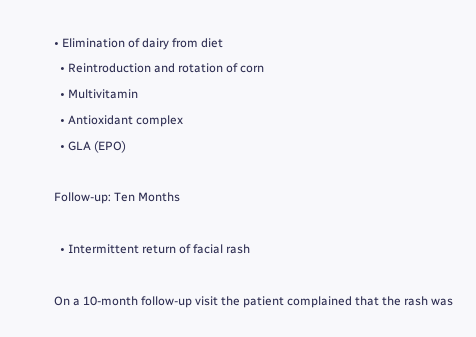• Elimination of dairy from diet
  • Reintroduction and rotation of corn
  • Multivitamin
  • Antioxidant complex
  • GLA (EPO)

Follow-up: Ten Months

  • Intermittent return of facial rash

On a 10-month follow-up visit the patient complained that the rash was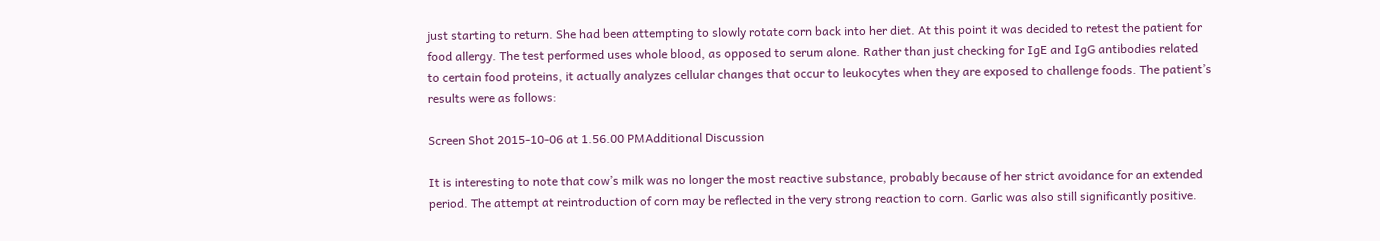just starting to return. She had been attempting to slowly rotate corn back into her diet. At this point it was decided to retest the patient for food allergy. The test performed uses whole blood, as opposed to serum alone. Rather than just checking for IgE and IgG antibodies related to certain food proteins, it actually analyzes cellular changes that occur to leukocytes when they are exposed to challenge foods. The patient’s results were as follows:

Screen Shot 2015-10-06 at 1.56.00 PMAdditional Discussion

It is interesting to note that cow’s milk was no longer the most reactive substance, probably because of her strict avoidance for an extended period. The attempt at reintroduction of corn may be reflected in the very strong reaction to corn. Garlic was also still significantly positive.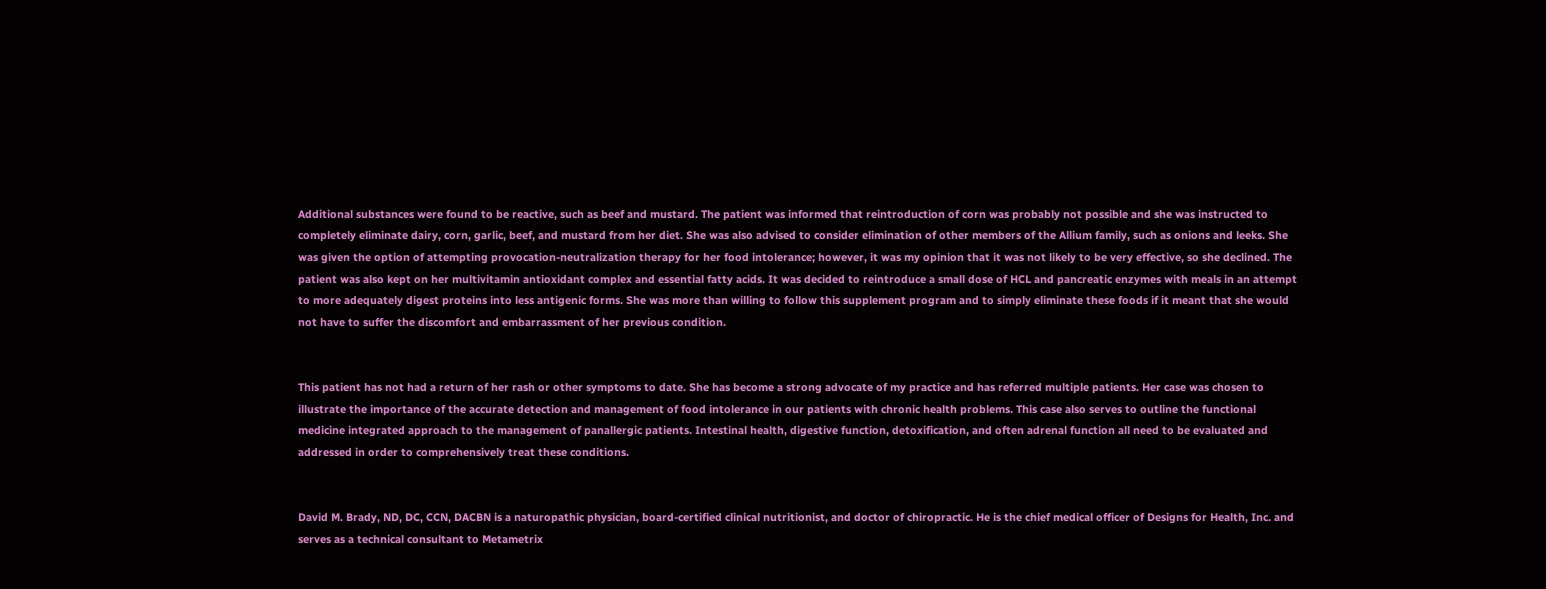Additional substances were found to be reactive, such as beef and mustard. The patient was informed that reintroduction of corn was probably not possible and she was instructed to completely eliminate dairy, corn, garlic, beef, and mustard from her diet. She was also advised to consider elimination of other members of the Allium family, such as onions and leeks. She was given the option of attempting provocation-neutralization therapy for her food intolerance; however, it was my opinion that it was not likely to be very effective, so she declined. The patient was also kept on her multivitamin antioxidant complex and essential fatty acids. It was decided to reintroduce a small dose of HCL and pancreatic enzymes with meals in an attempt to more adequately digest proteins into less antigenic forms. She was more than willing to follow this supplement program and to simply eliminate these foods if it meant that she would not have to suffer the discomfort and embarrassment of her previous condition.


This patient has not had a return of her rash or other symptoms to date. She has become a strong advocate of my practice and has referred multiple patients. Her case was chosen to illustrate the importance of the accurate detection and management of food intolerance in our patients with chronic health problems. This case also serves to outline the functional medicine integrated approach to the management of panallergic patients. Intestinal health, digestive function, detoxification, and often adrenal function all need to be evaluated and addressed in order to comprehensively treat these conditions.


David M. Brady, ND, DC, CCN, DACBN is a naturopathic physician, board-certified clinical nutritionist, and doctor of chiropractic. He is the chief medical officer of Designs for Health, Inc. and serves as a technical consultant to Metametrix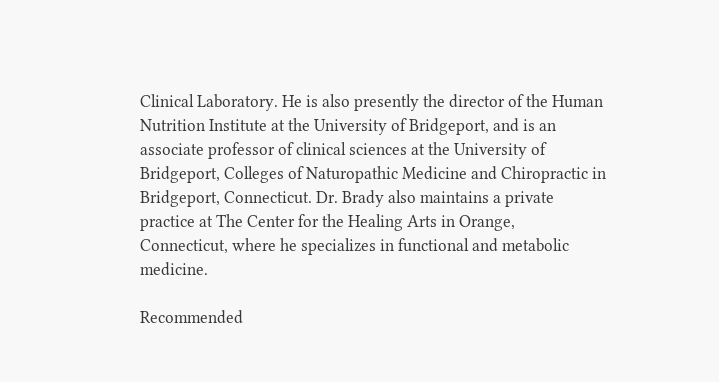Clinical Laboratory. He is also presently the director of the Human Nutrition Institute at the University of Bridgeport, and is an associate professor of clinical sciences at the University of Bridgeport, Colleges of Naturopathic Medicine and Chiropractic in Bridgeport, Connecticut. Dr. Brady also maintains a private practice at The Center for the Healing Arts in Orange, Connecticut, where he specializes in functional and metabolic medicine.

Recommended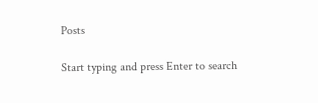Posts

Start typing and press Enter to search